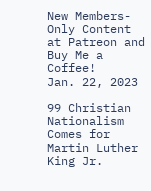New Members-Only Content at Patreon and Buy Me a Coffee!
Jan. 22, 2023

99 Christian Nationalism Comes for Martin Luther King Jr.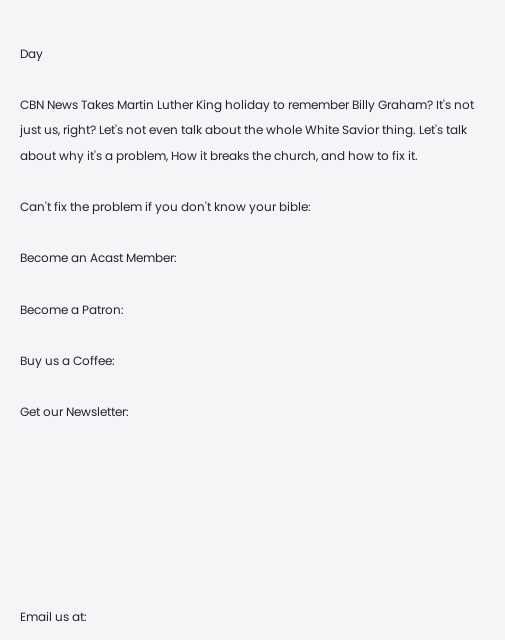Day

CBN News Takes Martin Luther King holiday to remember Billy Graham? It's not just us, right? Let's not even talk about the whole White Savior thing. Let's talk about why it's a problem, How it breaks the church, and how to fix it.

Can't fix the problem if you don't know your bible:

Become an Acast Member:

Become a Patron:

Buy us a Coffee:

Get our Newsletter:







Email us at: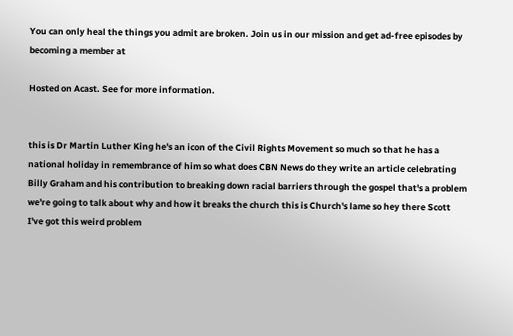You can only heal the things you admit are broken. Join us in our mission and get ad-free episodes by becoming a member at

Hosted on Acast. See for more information.


this is Dr Martin Luther King he's an icon of the Civil Rights Movement so much so that he has a national holiday in remembrance of him so what does CBN News do they write an article celebrating Billy Graham and his contribution to breaking down racial barriers through the gospel that's a problem we're going to talk about why and how it breaks the church this is Church's lame so hey there Scott I've got this weird problem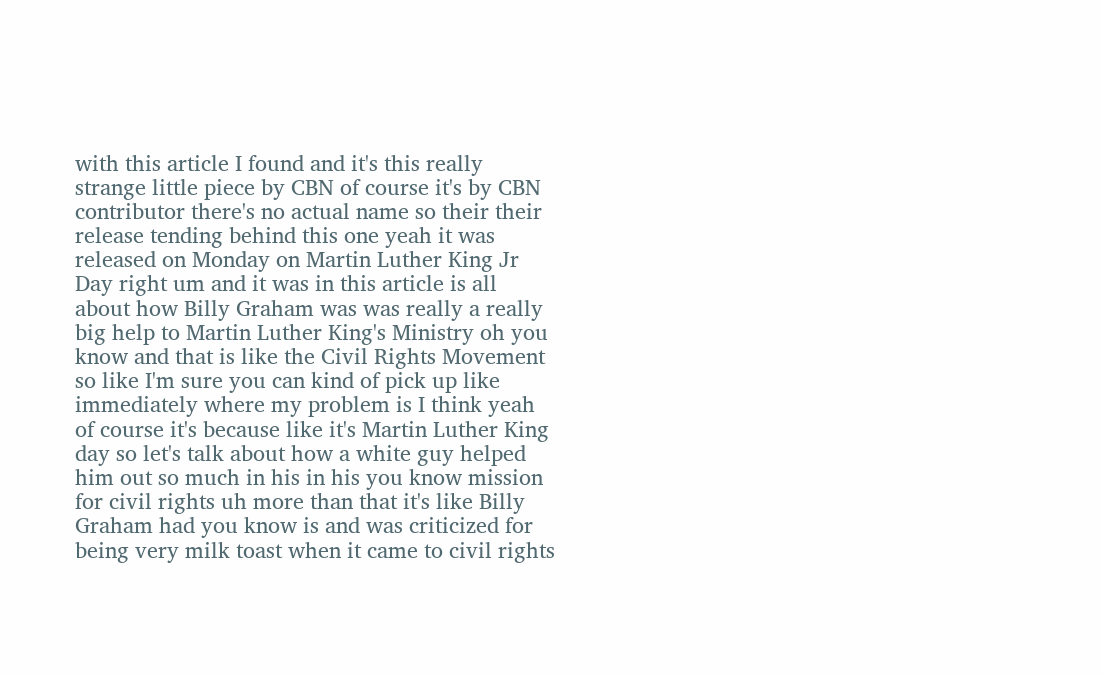with this article I found and it's this really strange little piece by CBN of course it's by CBN contributor there's no actual name so their their release tending behind this one yeah it was released on Monday on Martin Luther King Jr Day right um and it was in this article is all about how Billy Graham was was really a really big help to Martin Luther King's Ministry oh you know and that is like the Civil Rights Movement so like I'm sure you can kind of pick up like immediately where my problem is I think yeah of course it's because like it's Martin Luther King day so let's talk about how a white guy helped him out so much in his in his you know mission for civil rights uh more than that it's like Billy Graham had you know is and was criticized for being very milk toast when it came to civil rights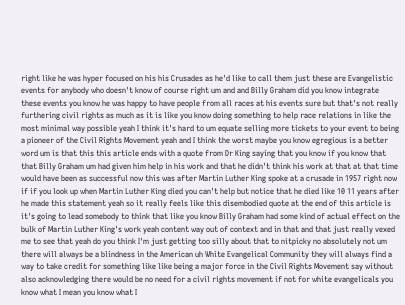right like he was hyper focused on his his Crusades as he'd like to call them just these are Evangelistic events for anybody who doesn't know of course right um and and Billy Graham did you know integrate these events you know he was happy to have people from all races at his events sure but that's not really furthering civil rights as much as it is like you know doing something to help race relations in like the most minimal way possible yeah I think it's hard to um equate selling more tickets to your event to being a pioneer of the Civil Rights Movement yeah and I think the worst maybe you know egregious is a better word um is that this this article ends with a quote from Dr King saying that you know if you know that that Billy Graham um had given him help in his work and that he didn't think his work at that at that time would have been as successful now this was after Martin Luther King spoke at a crusade in 1957 right now if if you look up when Martin Luther King died you can't help but notice that he died like 10 11 years after he made this statement yeah so it really feels like this disembodied quote at the end of this article is it's going to lead somebody to think that like you know Billy Graham had some kind of actual effect on the bulk of Martin Luther King's work yeah content way out of context and in that and that just really vexed me to see that yeah do you think I'm just getting too silly about that to nitpicky no absolutely not um there will always be a blindness in the American uh White Evangelical Community they will always find a way to take credit for something like like being a major force in the Civil Rights Movement say without also acknowledging there would be no need for a civil rights movement if not for white evangelicals you know what I mean you know what I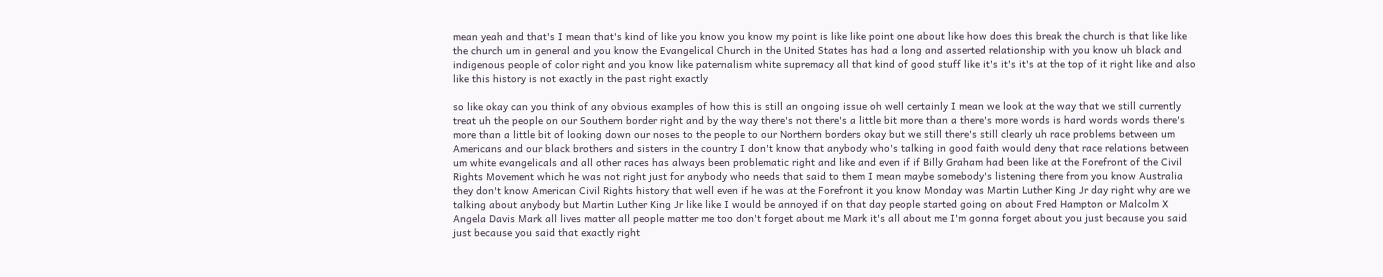mean yeah and that's I mean that's kind of like you know you know my point is like like point one about like how does this break the church is that like like the church um in general and you know the Evangelical Church in the United States has had a long and asserted relationship with you know uh black and indigenous people of color right and you know like paternalism white supremacy all that kind of good stuff like it's it's it's at the top of it right like and also like this history is not exactly in the past right exactly

so like okay can you think of any obvious examples of how this is still an ongoing issue oh well certainly I mean we look at the way that we still currently treat uh the people on our Southern border right and by the way there's not there's a little bit more than a there's more words is hard words words there's more than a little bit of looking down our noses to the people to our Northern borders okay but we still there's still clearly uh race problems between um Americans and our black brothers and sisters in the country I don't know that anybody who's talking in good faith would deny that race relations between um white evangelicals and all other races has always been problematic right and like and even if if Billy Graham had been like at the Forefront of the Civil Rights Movement which he was not right just for anybody who needs that said to them I mean maybe somebody's listening there from you know Australia they don't know American Civil Rights history that well even if he was at the Forefront it you know Monday was Martin Luther King Jr day right why are we talking about anybody but Martin Luther King Jr like like I would be annoyed if on that day people started going on about Fred Hampton or Malcolm X Angela Davis Mark all lives matter all people matter me too don't forget about me Mark it's all about me I'm gonna forget about you just because you said just because you said that exactly right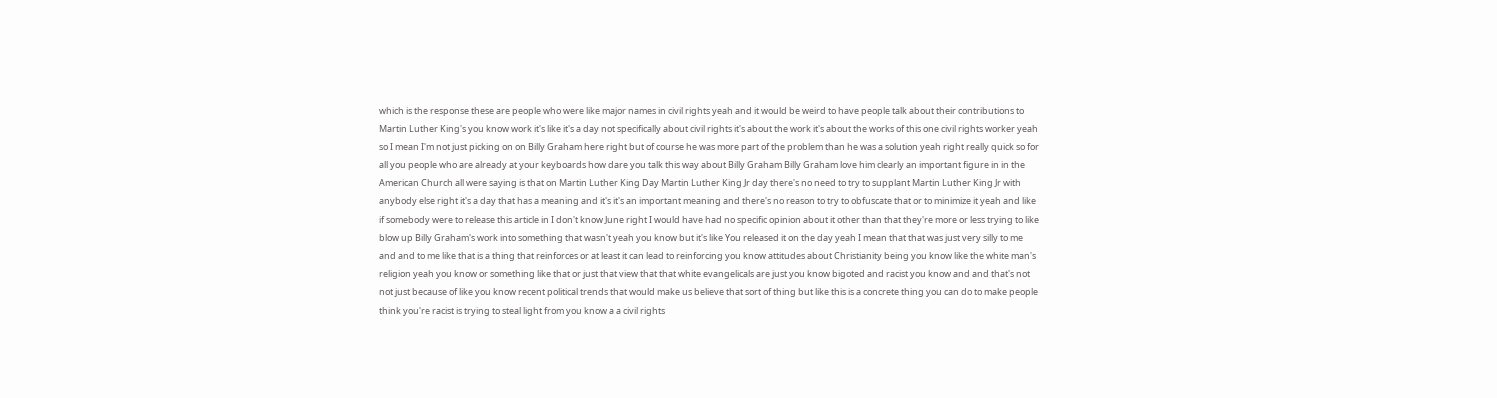which is the response these are people who were like major names in civil rights yeah and it would be weird to have people talk about their contributions to Martin Luther King's you know work it's like it's a day not specifically about civil rights it's about the work it's about the works of this one civil rights worker yeah so I mean I'm not just picking on on Billy Graham here right but of course he was more part of the problem than he was a solution yeah right really quick so for all you people who are already at your keyboards how dare you talk this way about Billy Graham Billy Graham love him clearly an important figure in in the American Church all were saying is that on Martin Luther King Day Martin Luther King Jr day there's no need to try to supplant Martin Luther King Jr with anybody else right it's a day that has a meaning and it's it's an important meaning and there's no reason to try to obfuscate that or to minimize it yeah and like if somebody were to release this article in I don't know June right I would have had no specific opinion about it other than that they're more or less trying to like blow up Billy Graham's work into something that wasn't yeah you know but it's like You released it on the day yeah I mean that that was just very silly to me and and to me like that is a thing that reinforces or at least it can lead to reinforcing you know attitudes about Christianity being you know like the white man's religion yeah you know or something like that or just that view that that white evangelicals are just you know bigoted and racist you know and and that's not not just because of like you know recent political trends that would make us believe that sort of thing but like this is a concrete thing you can do to make people think you're racist is trying to steal light from you know a a civil rights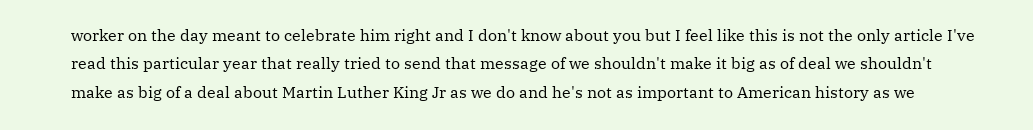worker on the day meant to celebrate him right and I don't know about you but I feel like this is not the only article I've read this particular year that really tried to send that message of we shouldn't make it big as of deal we shouldn't make as big of a deal about Martin Luther King Jr as we do and he's not as important to American history as we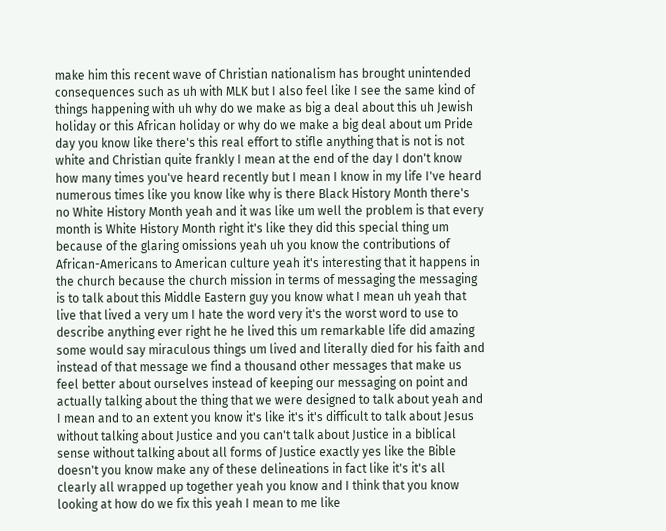make him this recent wave of Christian nationalism has brought unintended consequences such as uh with MLK but I also feel like I see the same kind of things happening with uh why do we make as big a deal about this uh Jewish holiday or this African holiday or why do we make a big deal about um Pride day you know like there's this real effort to stifle anything that is not is not white and Christian quite frankly I mean at the end of the day I don't know how many times you've heard recently but I mean I know in my life I've heard numerous times like you know like why is there Black History Month there's no White History Month yeah and it was like um well the problem is that every month is White History Month right it's like they did this special thing um because of the glaring omissions yeah uh you know the contributions of African-Americans to American culture yeah it's interesting that it happens in the church because the church mission in terms of messaging the messaging is to talk about this Middle Eastern guy you know what I mean uh yeah that live that lived a very um I hate the word very it's the worst word to use to describe anything ever right he he lived this um remarkable life did amazing some would say miraculous things um lived and literally died for his faith and instead of that message we find a thousand other messages that make us feel better about ourselves instead of keeping our messaging on point and actually talking about the thing that we were designed to talk about yeah and I mean and to an extent you know it's like it's it's difficult to talk about Jesus without talking about Justice and you can't talk about Justice in a biblical sense without talking about all forms of Justice exactly yes like the Bible doesn't you know make any of these delineations in fact like it's it's all clearly all wrapped up together yeah you know and I think that you know looking at how do we fix this yeah I mean to me like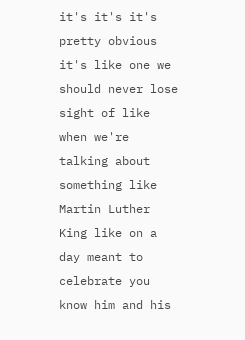it's it's it's pretty obvious it's like one we should never lose sight of like when we're talking about something like Martin Luther King like on a day meant to celebrate you know him and his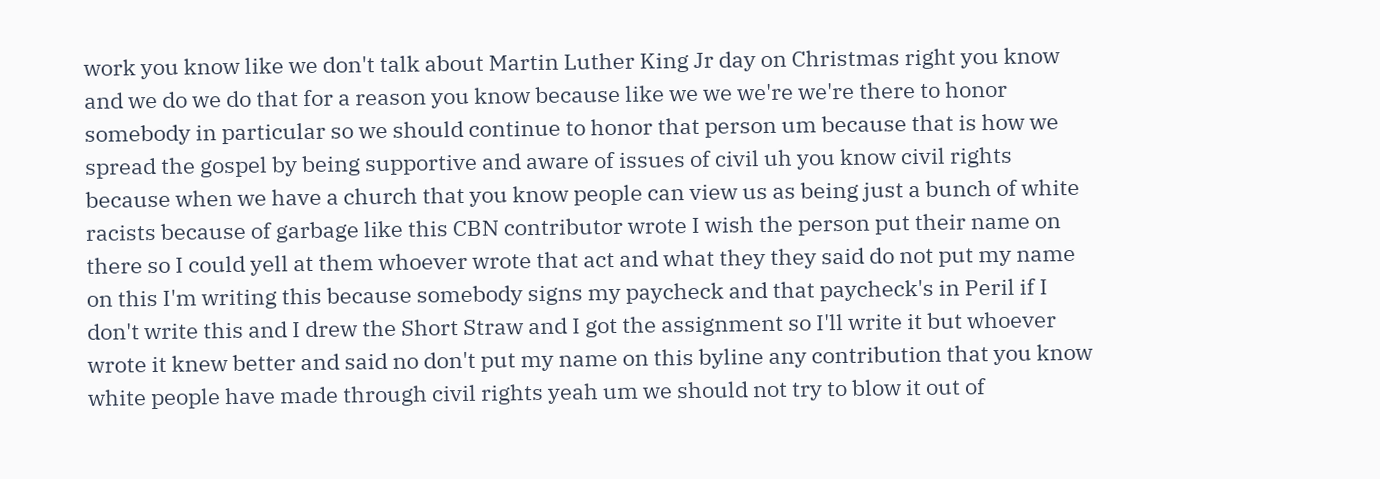work you know like we don't talk about Martin Luther King Jr day on Christmas right you know and we do we do that for a reason you know because like we we we're we're there to honor somebody in particular so we should continue to honor that person um because that is how we spread the gospel by being supportive and aware of issues of civil uh you know civil rights because when we have a church that you know people can view us as being just a bunch of white racists because of garbage like this CBN contributor wrote I wish the person put their name on there so I could yell at them whoever wrote that act and what they they said do not put my name on this I'm writing this because somebody signs my paycheck and that paycheck's in Peril if I don't write this and I drew the Short Straw and I got the assignment so I'll write it but whoever wrote it knew better and said no don't put my name on this byline any contribution that you know white people have made through civil rights yeah um we should not try to blow it out of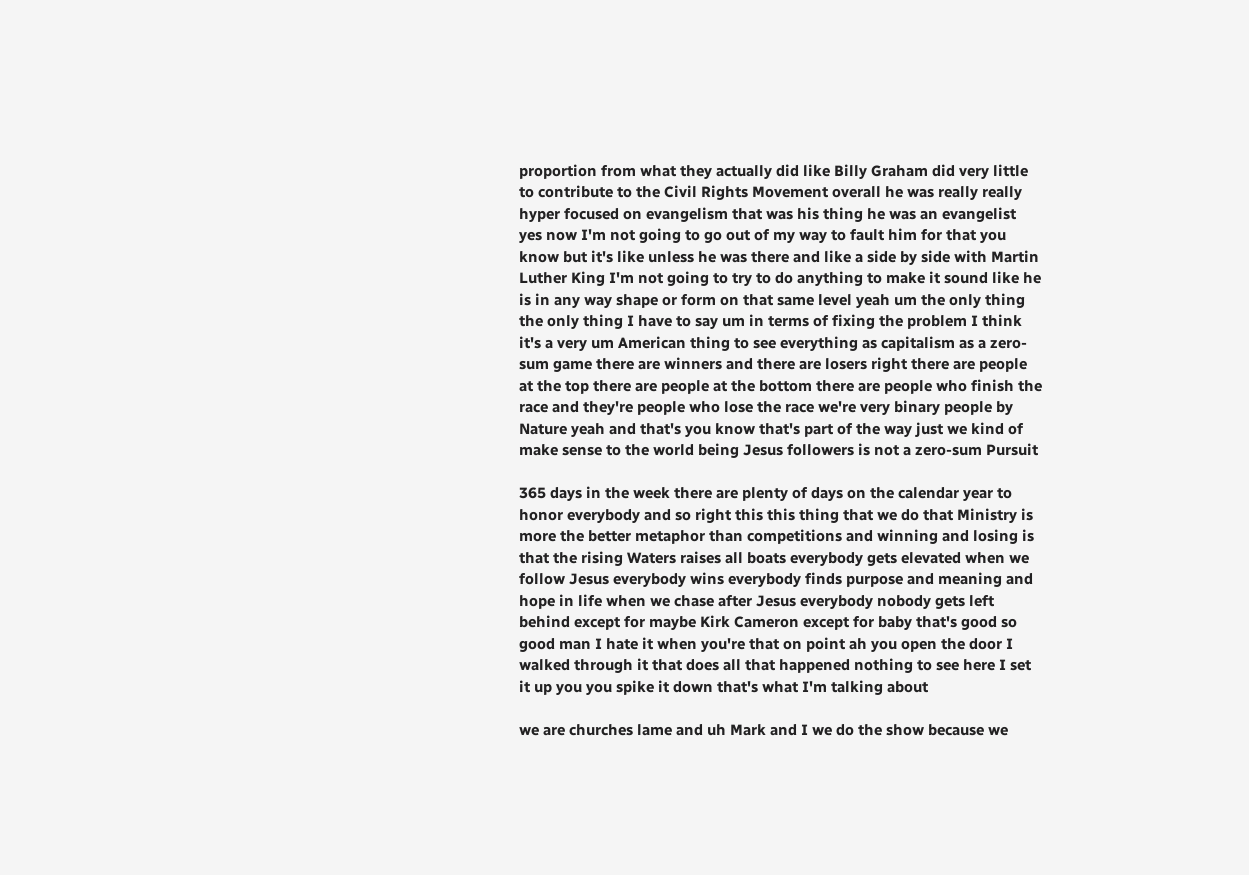proportion from what they actually did like Billy Graham did very little to contribute to the Civil Rights Movement overall he was really really hyper focused on evangelism that was his thing he was an evangelist yes now I'm not going to go out of my way to fault him for that you know but it's like unless he was there and like a side by side with Martin Luther King I'm not going to try to do anything to make it sound like he is in any way shape or form on that same level yeah um the only thing the only thing I have to say um in terms of fixing the problem I think it's a very um American thing to see everything as capitalism as a zero-sum game there are winners and there are losers right there are people at the top there are people at the bottom there are people who finish the race and they're people who lose the race we're very binary people by Nature yeah and that's you know that's part of the way just we kind of make sense to the world being Jesus followers is not a zero-sum Pursuit

365 days in the week there are plenty of days on the calendar year to honor everybody and so right this this thing that we do that Ministry is more the better metaphor than competitions and winning and losing is that the rising Waters raises all boats everybody gets elevated when we follow Jesus everybody wins everybody finds purpose and meaning and hope in life when we chase after Jesus everybody nobody gets left behind except for maybe Kirk Cameron except for baby that's good so good man I hate it when you're that on point ah you open the door I walked through it that does all that happened nothing to see here I set it up you you spike it down that's what I'm talking about

we are churches lame and uh Mark and I we do the show because we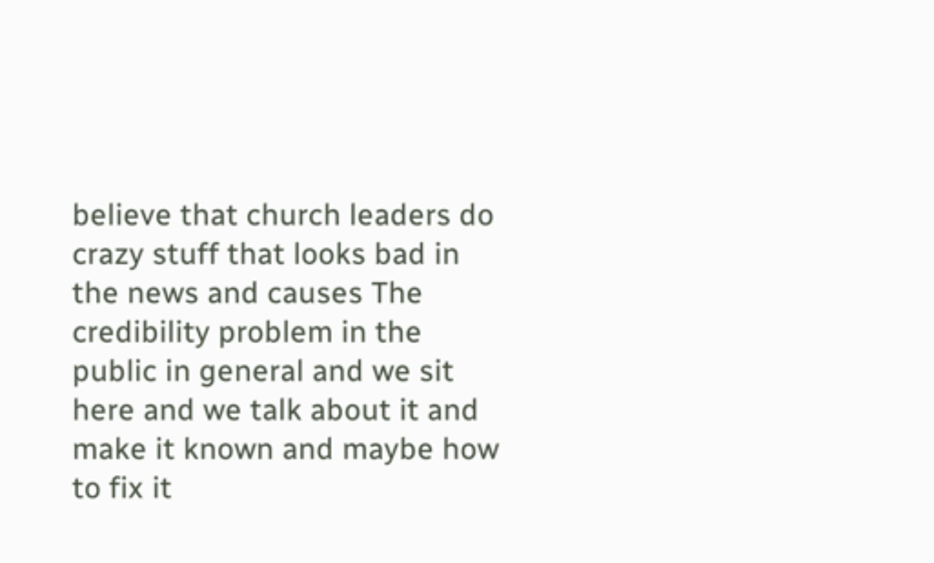believe that church leaders do crazy stuff that looks bad in the news and causes The credibility problem in the public in general and we sit here and we talk about it and make it known and maybe how to fix it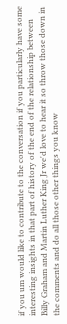if you um would like to contribute to the conversation if you particularly have some interesting insights in that part of history of the end of the relationship between Billy Graham and Martin Luther King Jr we'd love to hear it so throw those down in the comments and do all those other things you know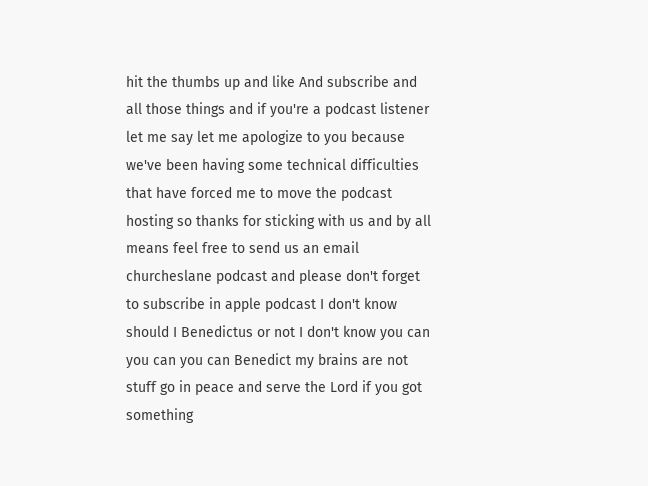hit the thumbs up and like And subscribe and all those things and if you're a podcast listener let me say let me apologize to you because we've been having some technical difficulties that have forced me to move the podcast hosting so thanks for sticking with us and by all means feel free to send us an email churcheslane podcast and please don't forget to subscribe in apple podcast I don't know should I Benedictus or not I don't know you can you can you can Benedict my brains are not stuff go in peace and serve the Lord if you got something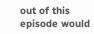out of this episode would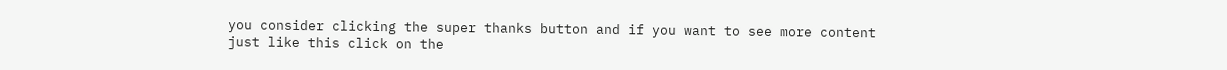you consider clicking the super thanks button and if you want to see more content just like this click on the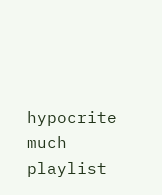hypocrite much playlist